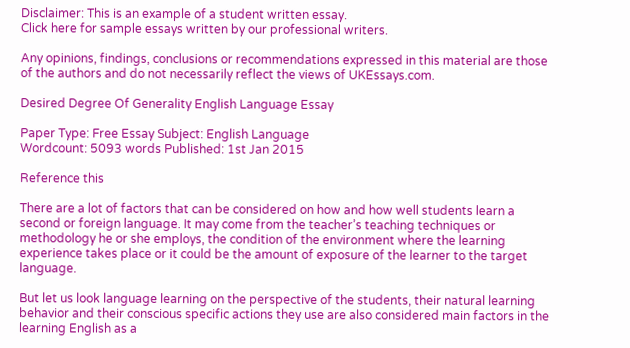Disclaimer: This is an example of a student written essay.
Click here for sample essays written by our professional writers.

Any opinions, findings, conclusions or recommendations expressed in this material are those of the authors and do not necessarily reflect the views of UKEssays.com.

Desired Degree Of Generality English Language Essay

Paper Type: Free Essay Subject: English Language
Wordcount: 5093 words Published: 1st Jan 2015

Reference this

There are a lot of factors that can be considered on how and how well students learn a second or foreign language. It may come from the teacher’s teaching techniques or methodology he or she employs, the condition of the environment where the learning experience takes place or it could be the amount of exposure of the learner to the target language.

But let us look language learning on the perspective of the students, their natural learning behavior and their conscious specific actions they use are also considered main factors in the learning English as a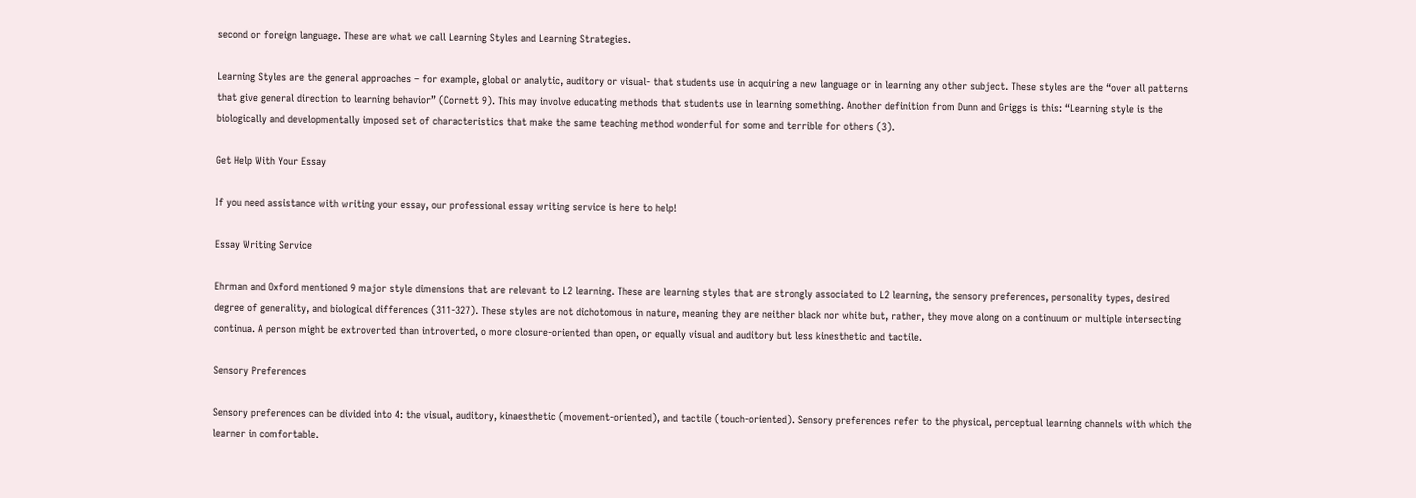second or foreign language. These are what we call Learning Styles and Learning Strategies.

Learning Styles are the general approaches – for example, global or analytic, auditory or visual- that students use in acquiring a new language or in learning any other subject. These styles are the “over all patterns that give general direction to learning behavior” (Cornett 9). This may involve educating methods that students use in learning something. Another definition from Dunn and Griggs is this: “Learning style is the biologically and developmentally imposed set of characteristics that make the same teaching method wonderful for some and terrible for others (3).

Get Help With Your Essay

If you need assistance with writing your essay, our professional essay writing service is here to help!

Essay Writing Service

Ehrman and Oxford mentioned 9 major style dimensions that are relevant to L2 learning. These are learning styles that are strongly associated to L2 learning, the sensory preferences, personality types, desired degree of generality, and biological differences (311-327). These styles are not dichotomous in nature, meaning they are neither black nor white but, rather, they move along on a continuum or multiple intersecting continua. A person might be extroverted than introverted, o more closure-oriented than open, or equally visual and auditory but less kinesthetic and tactile.

Sensory Preferences

Sensory preferences can be divided into 4: the visual, auditory, kinaesthetic (movement-oriented), and tactile (touch-oriented). Sensory preferences refer to the physical, perceptual learning channels with which the learner in comfortable.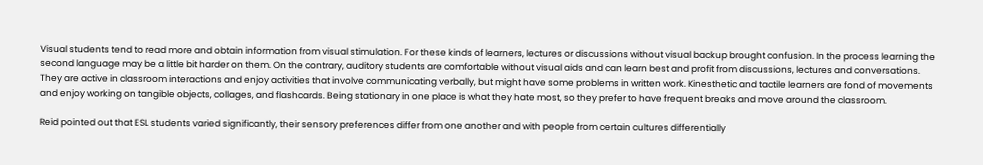Visual students tend to read more and obtain information from visual stimulation. For these kinds of learners, lectures or discussions without visual backup brought confusion. In the process learning the second language may be a little bit harder on them. On the contrary, auditory students are comfortable without visual aids and can learn best and profit from discussions, lectures and conversations. They are active in classroom interactions and enjoy activities that involve communicating verbally, but might have some problems in written work. Kinesthetic and tactile learners are fond of movements and enjoy working on tangible objects, collages, and flashcards. Being stationary in one place is what they hate most, so they prefer to have frequent breaks and move around the classroom.

Reid pointed out that ESL students varied significantly, their sensory preferences differ from one another and with people from certain cultures differentially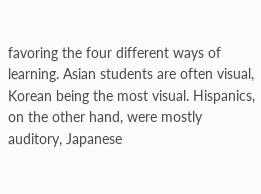favoring the four different ways of learning. Asian students are often visual, Korean being the most visual. Hispanics, on the other hand, were mostly auditory, Japanese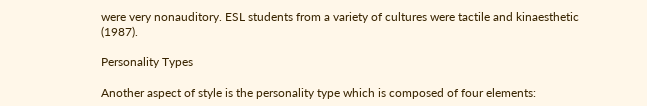were very nonauditory. ESL students from a variety of cultures were tactile and kinaesthetic (1987).

Personality Types

Another aspect of style is the personality type which is composed of four elements: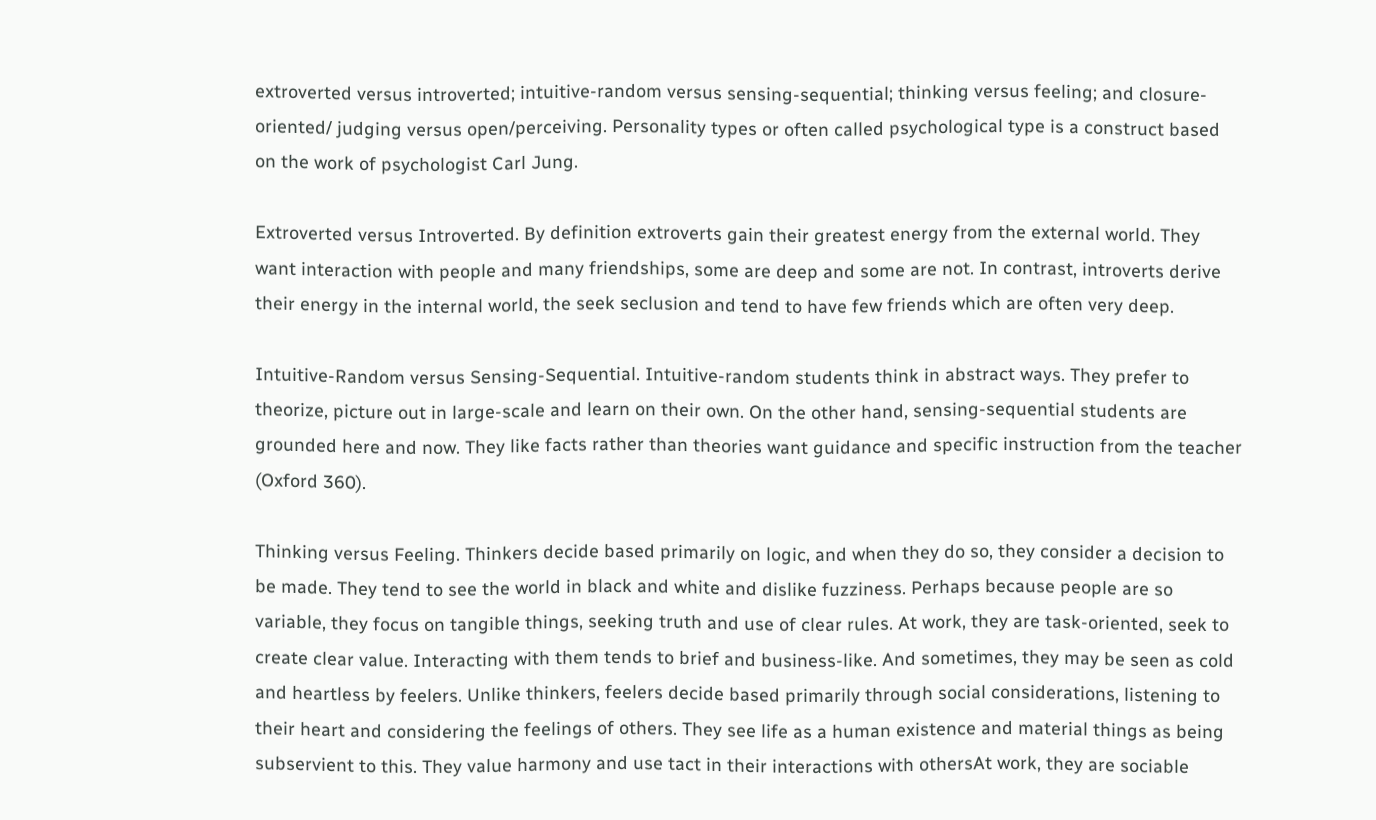extroverted versus introverted; intuitive-random versus sensing-sequential; thinking versus feeling; and closure-oriented/ judging versus open/perceiving. Personality types or often called psychological type is a construct based on the work of psychologist Carl Jung.

Extroverted versus Introverted. By definition extroverts gain their greatest energy from the external world. They want interaction with people and many friendships, some are deep and some are not. In contrast, introverts derive their energy in the internal world, the seek seclusion and tend to have few friends which are often very deep.

Intuitive-Random versus Sensing-Sequential. Intuitive-random students think in abstract ways. They prefer to theorize, picture out in large-scale and learn on their own. On the other hand, sensing-sequential students are grounded here and now. They like facts rather than theories want guidance and specific instruction from the teacher (Oxford 360).

Thinking versus Feeling. Thinkers decide based primarily on logic, and when they do so, they consider a decision to be made. They tend to see the world in black and white and dislike fuzziness. Perhaps because people are so variable, they focus on tangible things, seeking truth and use of clear rules. At work, they are task-oriented, seek to create clear value. Interacting with them tends to brief and business-like. And sometimes, they may be seen as cold and heartless by feelers. Unlike thinkers, feelers decide based primarily through social considerations, listening to their heart and considering the feelings of others. They see life as a human existence and material things as being subservient to this. They value harmony and use tact in their interactions with othersAt work, they are sociable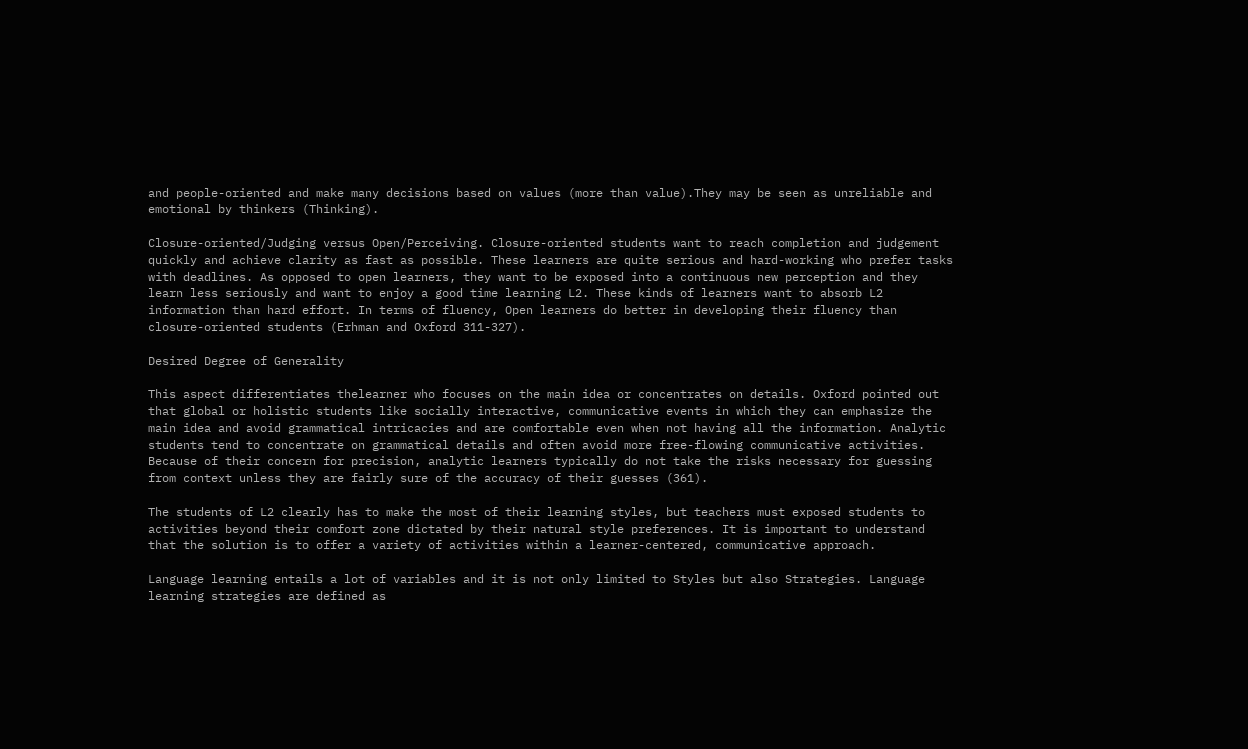and people-oriented and make many decisions based on values (more than value).They may be seen as unreliable and emotional by thinkers (Thinking).

Closure-oriented/Judging versus Open/Perceiving. Closure-oriented students want to reach completion and judgement quickly and achieve clarity as fast as possible. These learners are quite serious and hard-working who prefer tasks with deadlines. As opposed to open learners, they want to be exposed into a continuous new perception and they learn less seriously and want to enjoy a good time learning L2. These kinds of learners want to absorb L2 information than hard effort. In terms of fluency, Open learners do better in developing their fluency than closure-oriented students (Erhman and Oxford 311-327).

Desired Degree of Generality

This aspect differentiates thelearner who focuses on the main idea or concentrates on details. Oxford pointed out that global or holistic students like socially interactive, communicative events in which they can emphasize the main idea and avoid grammatical intricacies and are comfortable even when not having all the information. Analytic students tend to concentrate on grammatical details and often avoid more free-flowing communicative activities. Because of their concern for precision, analytic learners typically do not take the risks necessary for guessing from context unless they are fairly sure of the accuracy of their guesses (361).

The students of L2 clearly has to make the most of their learning styles, but teachers must exposed students to activities beyond their comfort zone dictated by their natural style preferences. It is important to understand that the solution is to offer a variety of activities within a learner-centered, communicative approach.

Language learning entails a lot of variables and it is not only limited to Styles but also Strategies. Language learning strategies are defined as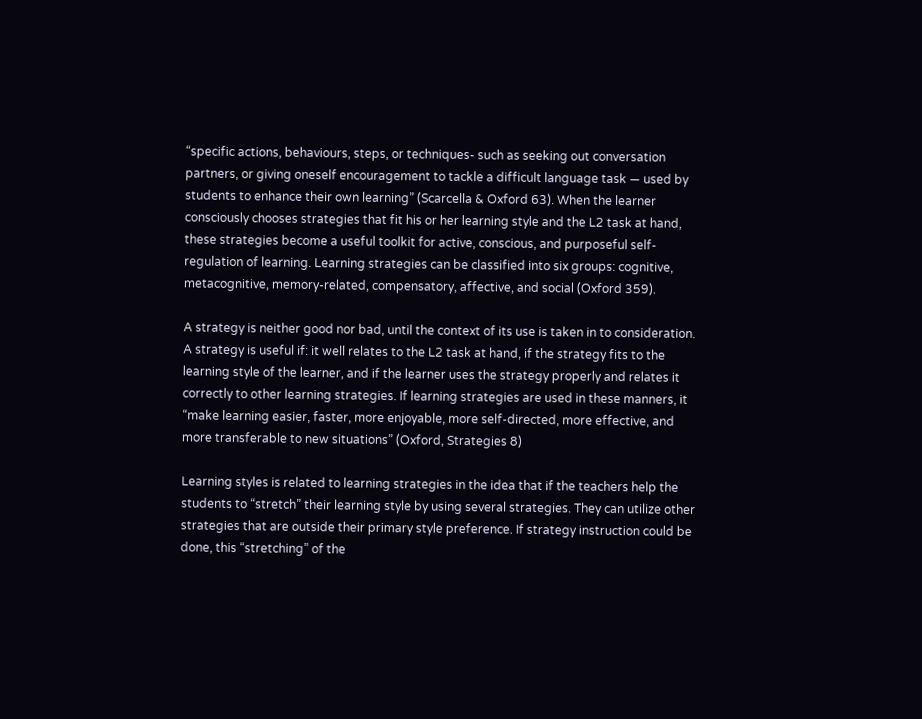“specific actions, behaviours, steps, or techniques- such as seeking out conversation partners, or giving oneself encouragement to tackle a difficult language task — used by students to enhance their own learning” (Scarcella & Oxford 63). When the learner consciously chooses strategies that fit his or her learning style and the L2 task at hand, these strategies become a useful toolkit for active, conscious, and purposeful self-regulation of learning. Learning strategies can be classified into six groups: cognitive, metacognitive, memory-related, compensatory, affective, and social (Oxford 359).

A strategy is neither good nor bad, until the context of its use is taken in to consideration. A strategy is useful if: it well relates to the L2 task at hand, if the strategy fits to the learning style of the learner, and if the learner uses the strategy properly and relates it correctly to other learning strategies. If learning strategies are used in these manners, it “make learning easier, faster, more enjoyable, more self-directed, more effective, and more transferable to new situations” (Oxford, Strategies 8)

Learning styles is related to learning strategies in the idea that if the teachers help the students to “stretch” their learning style by using several strategies. They can utilize other strategies that are outside their primary style preference. If strategy instruction could be done, this “stretching” of the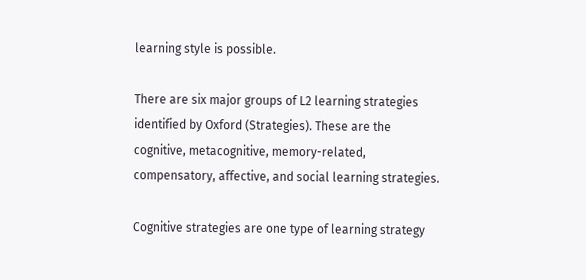learning style is possible.

There are six major groups of L2 learning strategies identified by Oxford (Strategies). These are the cognitive, metacognitive, memory-related, compensatory, affective, and social learning strategies.

Cognitive strategies are one type of learning strategy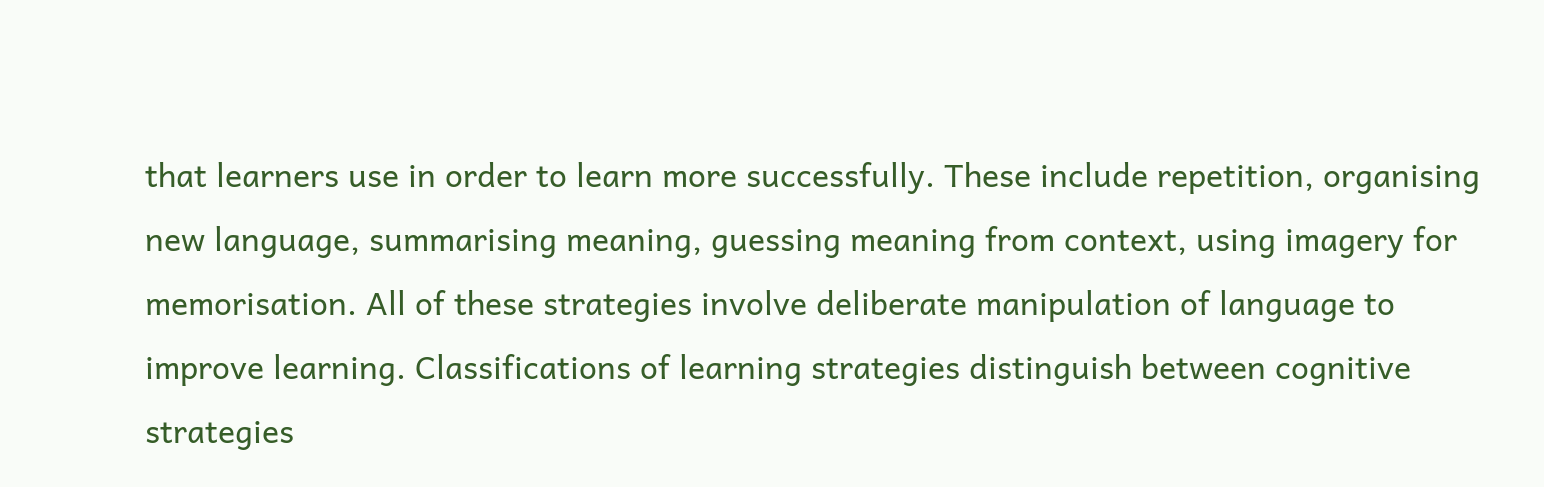that learners use in order to learn more successfully. These include repetition, organising new language, summarising meaning, guessing meaning from context, using imagery for memorisation. All of these strategies involve deliberate manipulation of language to improve learning. Classifications of learning strategies distinguish between cognitive strategies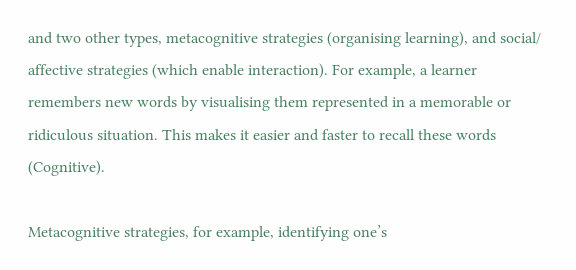and two other types, metacognitive strategies (organising learning), and social/ affective strategies (which enable interaction). For example, a learner remembers new words by visualising them represented in a memorable or ridiculous situation. This makes it easier and faster to recall these words (Cognitive).

Metacognitive strategies, for example, identifying one’s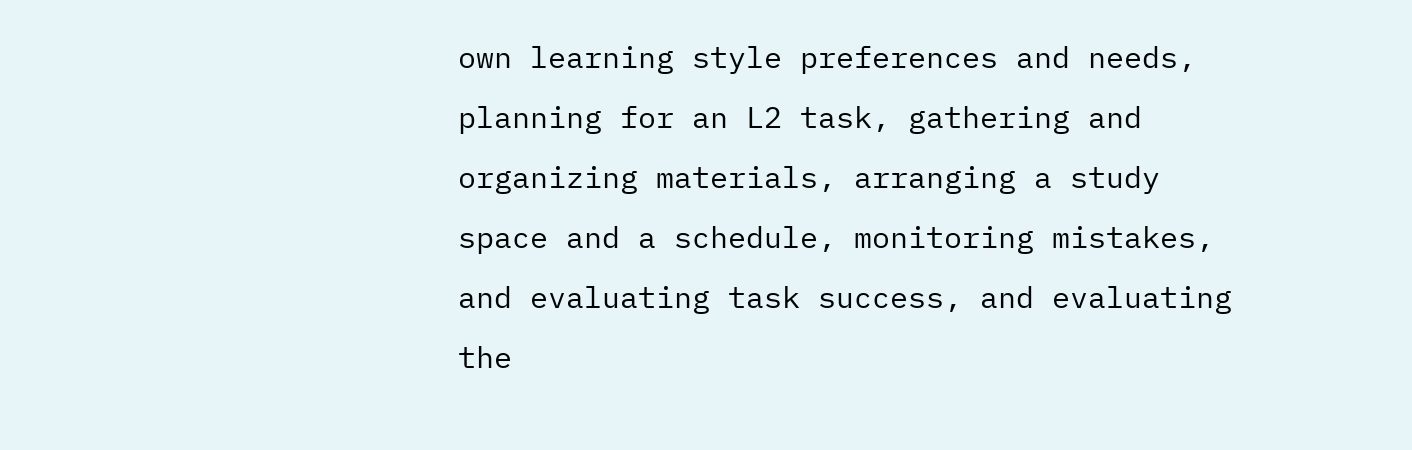own learning style preferences and needs, planning for an L2 task, gathering and organizing materials, arranging a study space and a schedule, monitoring mistakes, and evaluating task success, and evaluating the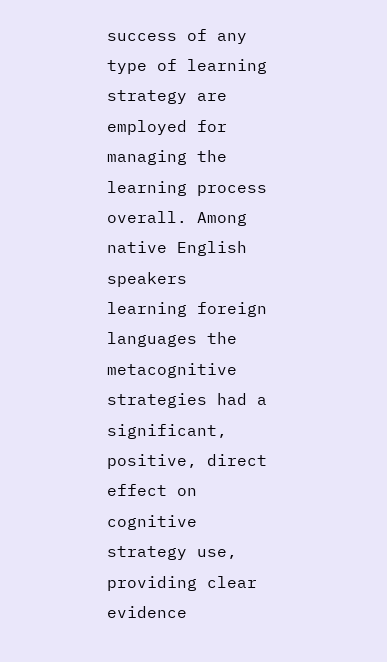success of any type of learning strategy are employed for managing the learning process overall. Among native English speakers learning foreign languages the metacognitive strategies had a significant, positive, direct effect on cognitive strategy use, providing clear evidence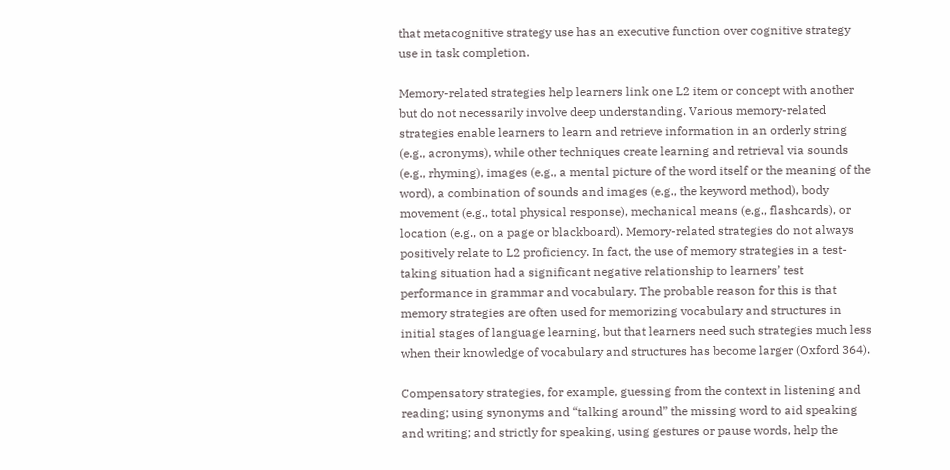that metacognitive strategy use has an executive function over cognitive strategy use in task completion.

Memory-related strategies help learners link one L2 item or concept with another but do not necessarily involve deep understanding. Various memory-related strategies enable learners to learn and retrieve information in an orderly string (e.g., acronyms), while other techniques create learning and retrieval via sounds (e.g., rhyming), images (e.g., a mental picture of the word itself or the meaning of the word), a combination of sounds and images (e.g., the keyword method), body movement (e.g., total physical response), mechanical means (e.g., flashcards), or location (e.g., on a page or blackboard). Memory-related strategies do not always positively relate to L2 proficiency. In fact, the use of memory strategies in a test-taking situation had a significant negative relationship to learners’ test performance in grammar and vocabulary. The probable reason for this is that memory strategies are often used for memorizing vocabulary and structures in initial stages of language learning, but that learners need such strategies much less when their knowledge of vocabulary and structures has become larger (Oxford 364).

Compensatory strategies, for example, guessing from the context in listening and reading; using synonyms and “talking around” the missing word to aid speaking and writing; and strictly for speaking, using gestures or pause words, help the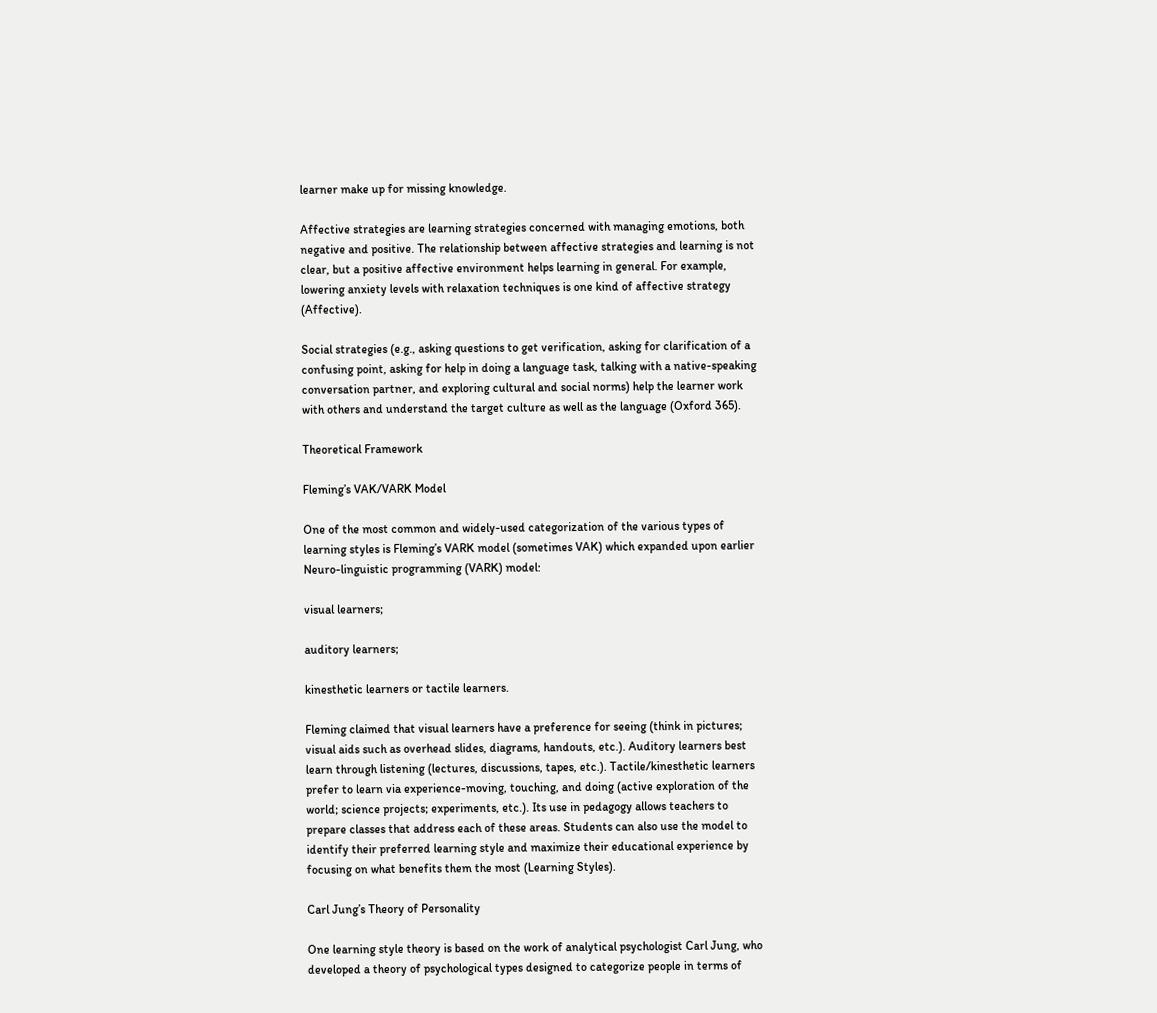learner make up for missing knowledge.

Affective strategies are learning strategies concerned with managing emotions, both negative and positive. The relationship between affective strategies and learning is not clear, but a positive affective environment helps learning in general. For example, lowering anxiety levels with relaxation techniques is one kind of affective strategy (Affective).

Social strategies (e.g., asking questions to get verification, asking for clarification of a confusing point, asking for help in doing a language task, talking with a native-speaking conversation partner, and exploring cultural and social norms) help the learner work with others and understand the target culture as well as the language (Oxford 365).

Theoretical Framework

Fleming’s VAK/VARK Model

One of the most common and widely-used categorization of the various types of learning styles is Fleming’s VARK model (sometimes VAK) which expanded upon earlier Neuro-linguistic programming (VARK) model:

visual learners;

auditory learners;

kinesthetic learners or tactile learners.

Fleming claimed that visual learners have a preference for seeing (think in pictures; visual aids such as overhead slides, diagrams, handouts, etc.). Auditory learners best learn through listening (lectures, discussions, tapes, etc.). Tactile/kinesthetic learners prefer to learn via experience-moving, touching, and doing (active exploration of the world; science projects; experiments, etc.). Its use in pedagogy allows teachers to prepare classes that address each of these areas. Students can also use the model to identify their preferred learning style and maximize their educational experience by focusing on what benefits them the most (Learning Styles).

Carl Jung’s Theory of Personality

One learning style theory is based on the work of analytical psychologist Carl Jung, who developed a theory of psychological types designed to categorize people in terms of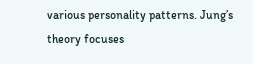various personality patterns. Jung’s theory focuses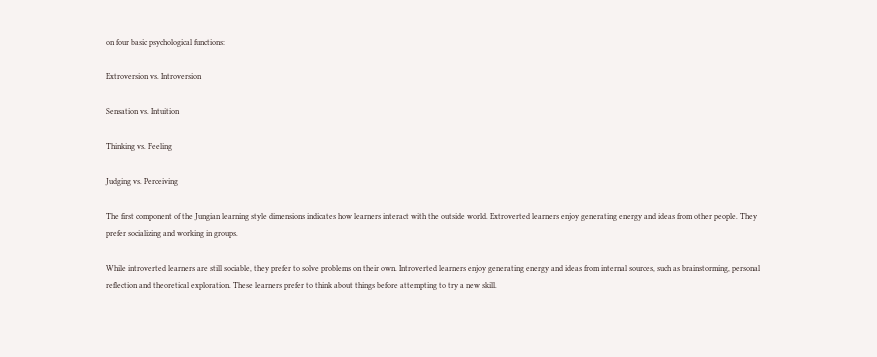on four basic psychological functions:

Extroversion vs. Introversion

Sensation vs. Intuition

Thinking vs. Feeling

Judging vs. Perceiving

The first component of the Jungian learning style dimensions indicates how learners interact with the outside world. Extroverted learners enjoy generating energy and ideas from other people. They prefer socializing and working in groups.

While introverted learners are still sociable, they prefer to solve problems on their own. Introverted learners enjoy generating energy and ideas from internal sources, such as brainstorming, personal reflection and theoretical exploration. These learners prefer to think about things before attempting to try a new skill.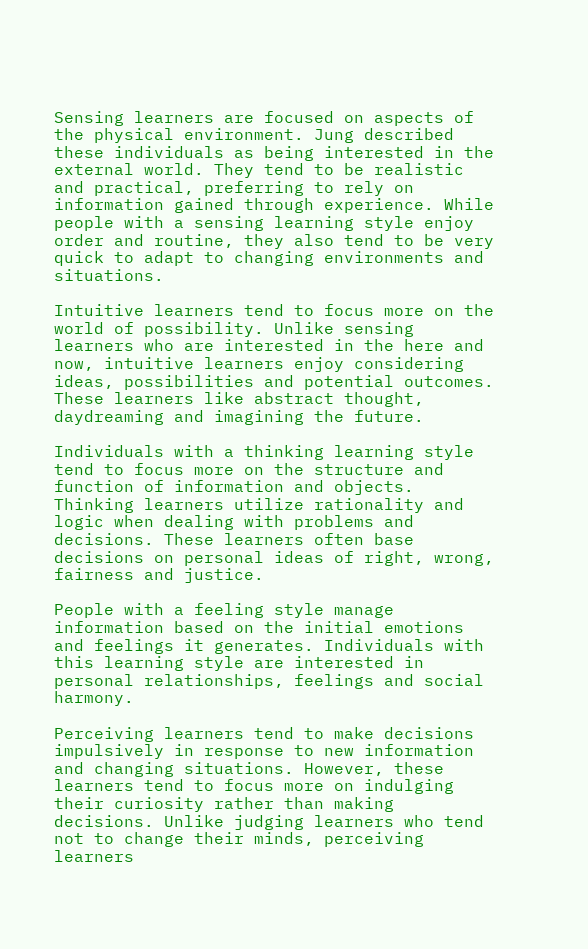Sensing learners are focused on aspects of the physical environment. Jung described these individuals as being interested in the external world. They tend to be realistic and practical, preferring to rely on information gained through experience. While people with a sensing learning style enjoy order and routine, they also tend to be very quick to adapt to changing environments and situations.

Intuitive learners tend to focus more on the world of possibility. Unlike sensing learners who are interested in the here and now, intuitive learners enjoy considering ideas, possibilities and potential outcomes. These learners like abstract thought, daydreaming and imagining the future.

Individuals with a thinking learning style tend to focus more on the structure and function of information and objects. Thinking learners utilize rationality and logic when dealing with problems and decisions. These learners often base decisions on personal ideas of right, wrong, fairness and justice.

People with a feeling style manage information based on the initial emotions and feelings it generates. Individuals with this learning style are interested in personal relationships, feelings and social harmony.

Perceiving learners tend to make decisions impulsively in response to new information and changing situations. However, these learners tend to focus more on indulging their curiosity rather than making decisions. Unlike judging learners who tend not to change their minds, perceiving learners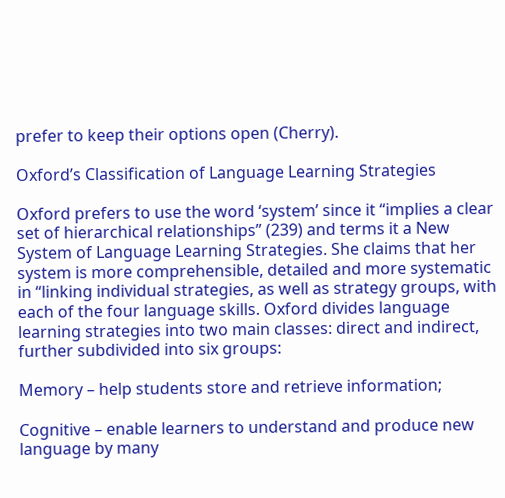prefer to keep their options open (Cherry).

Oxford’s Classification of Language Learning Strategies

Oxford prefers to use the word ‘system’ since it “implies a clear set of hierarchical relationships” (239) and terms it a New System of Language Learning Strategies. She claims that her system is more comprehensible, detailed and more systematic in “linking individual strategies, as well as strategy groups, with each of the four language skills. Oxford divides language learning strategies into two main classes: direct and indirect, further subdivided into six groups:

Memory – help students store and retrieve information;

Cognitive – enable learners to understand and produce new language by many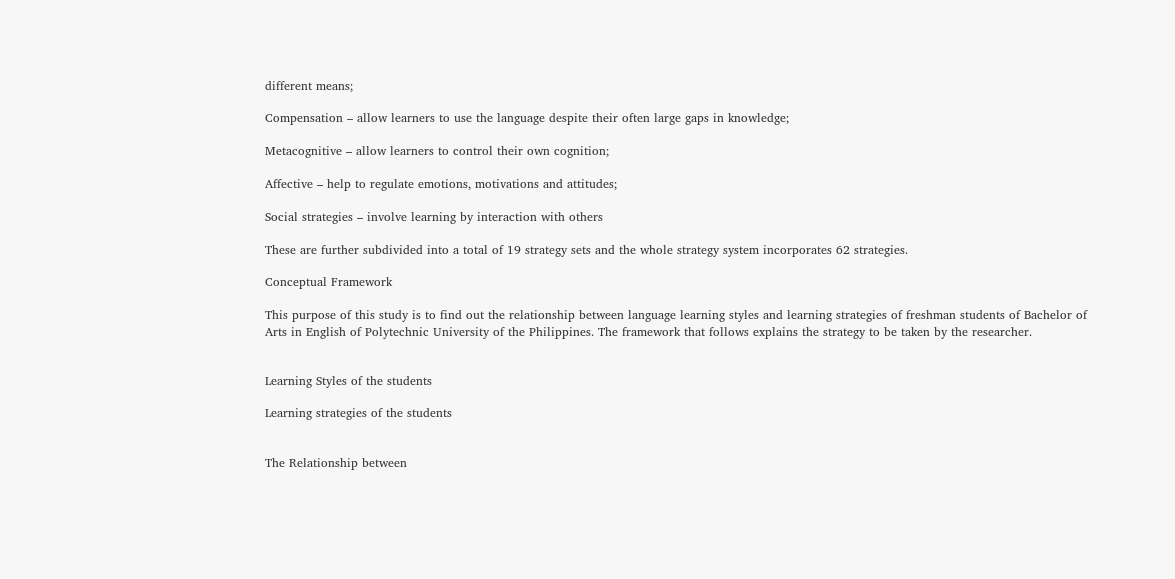different means;

Compensation – allow learners to use the language despite their often large gaps in knowledge;

Metacognitive – allow learners to control their own cognition;

Affective – help to regulate emotions, motivations and attitudes;

Social strategies – involve learning by interaction with others

These are further subdivided into a total of 19 strategy sets and the whole strategy system incorporates 62 strategies.

Conceptual Framework

This purpose of this study is to find out the relationship between language learning styles and learning strategies of freshman students of Bachelor of Arts in English of Polytechnic University of the Philippines. The framework that follows explains the strategy to be taken by the researcher.


Learning Styles of the students

Learning strategies of the students


The Relationship between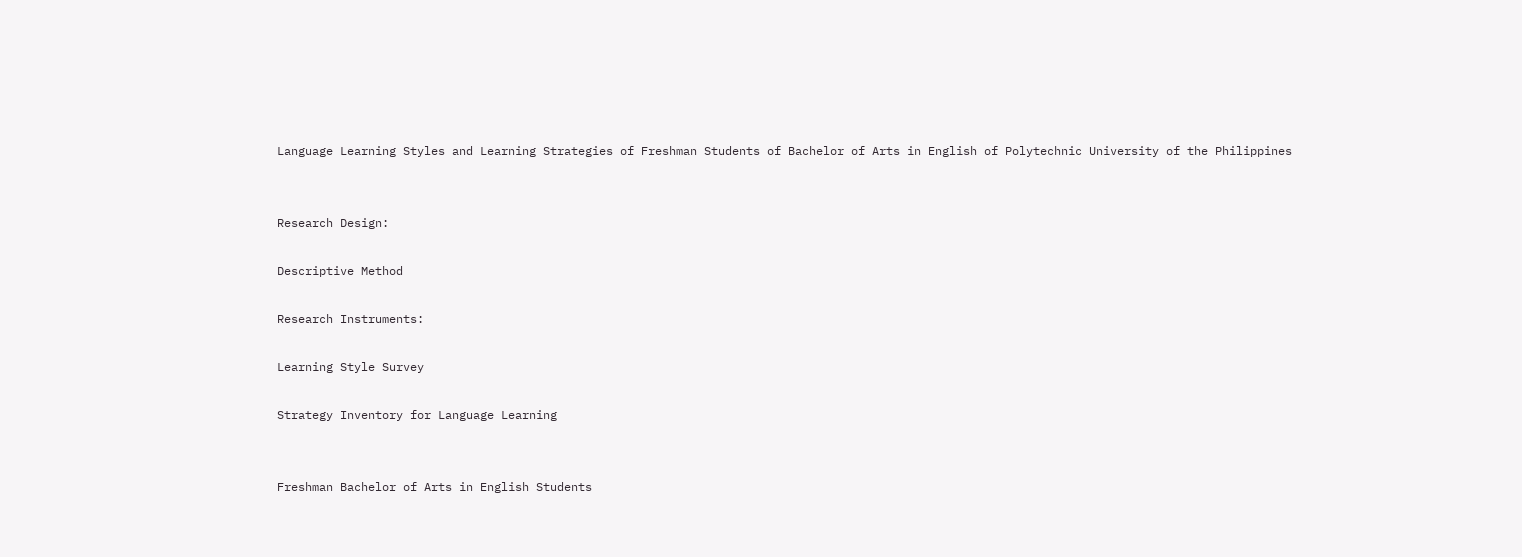Language Learning Styles and Learning Strategies of Freshman Students of Bachelor of Arts in English of Polytechnic University of the Philippines


Research Design:

Descriptive Method

Research Instruments:

Learning Style Survey

Strategy Inventory for Language Learning


Freshman Bachelor of Arts in English Students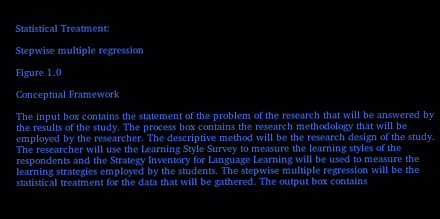Statistical Treatment:

Stepwise multiple regression

Figure 1.0

Conceptual Framework

The input box contains the statement of the problem of the research that will be answered by the results of the study. The process box contains the research methodology that will be employed by the researcher. The descriptive method will be the research design of the study. The researcher will use the Learning Style Survey to measure the learning styles of the respondents and the Strategy Inventory for Language Learning will be used to measure the learning strategies employed by the students. The stepwise multiple regression will be the statistical treatment for the data that will be gathered. The output box contains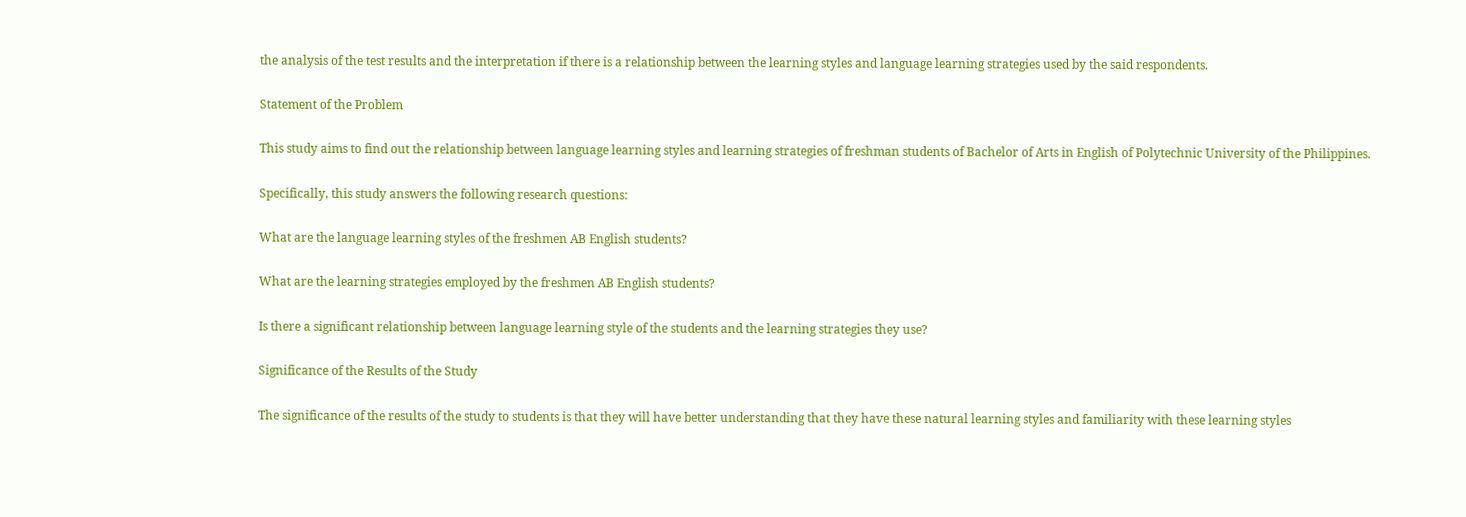the analysis of the test results and the interpretation if there is a relationship between the learning styles and language learning strategies used by the said respondents.

Statement of the Problem

This study aims to find out the relationship between language learning styles and learning strategies of freshman students of Bachelor of Arts in English of Polytechnic University of the Philippines.

Specifically, this study answers the following research questions:

What are the language learning styles of the freshmen AB English students?

What are the learning strategies employed by the freshmen AB English students?

Is there a significant relationship between language learning style of the students and the learning strategies they use?

Significance of the Results of the Study

The significance of the results of the study to students is that they will have better understanding that they have these natural learning styles and familiarity with these learning styles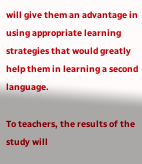will give them an advantage in using appropriate learning strategies that would greatly help them in learning a second language.

To teachers, the results of the study will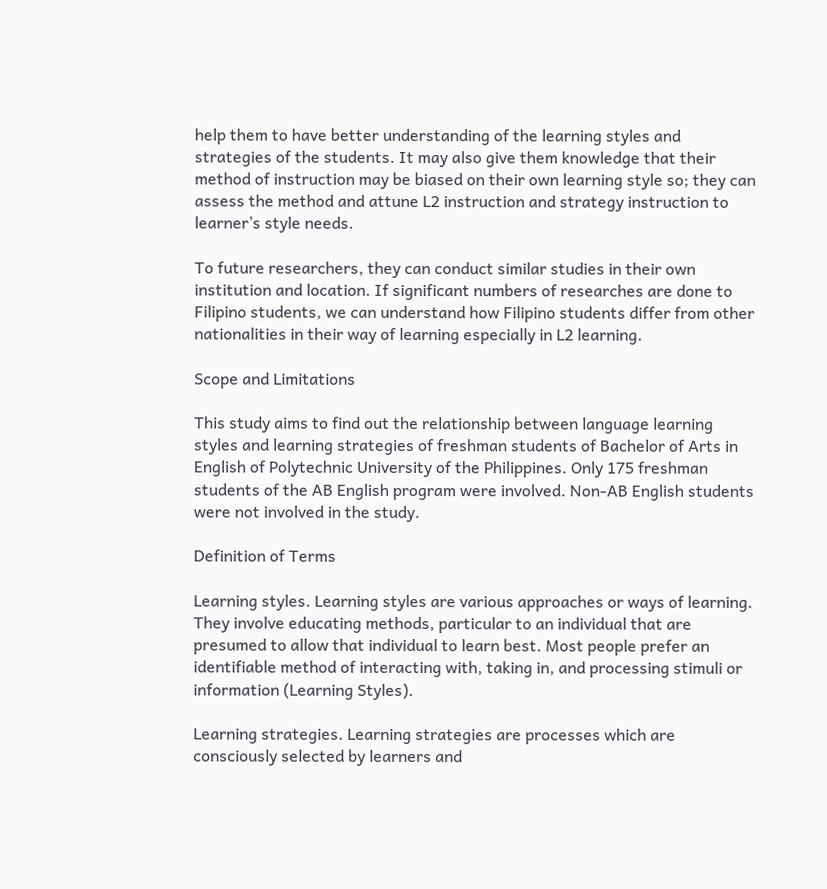help them to have better understanding of the learning styles and strategies of the students. It may also give them knowledge that their method of instruction may be biased on their own learning style so; they can assess the method and attune L2 instruction and strategy instruction to learner’s style needs.

To future researchers, they can conduct similar studies in their own institution and location. If significant numbers of researches are done to Filipino students, we can understand how Filipino students differ from other nationalities in their way of learning especially in L2 learning.

Scope and Limitations

This study aims to find out the relationship between language learning styles and learning strategies of freshman students of Bachelor of Arts in English of Polytechnic University of the Philippines. Only 175 freshman students of the AB English program were involved. Non-AB English students were not involved in the study.

Definition of Terms

Learning styles. Learning styles are various approaches or ways of learning. They involve educating methods, particular to an individual that are presumed to allow that individual to learn best. Most people prefer an identifiable method of interacting with, taking in, and processing stimuli or information (Learning Styles).

Learning strategies. Learning strategies are processes which are consciously selected by learners and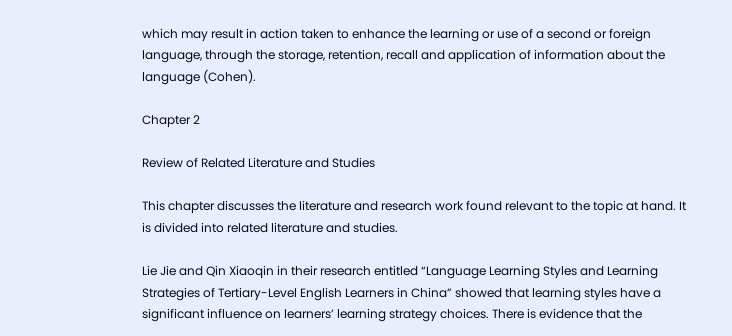which may result in action taken to enhance the learning or use of a second or foreign language, through the storage, retention, recall and application of information about the language (Cohen).

Chapter 2

Review of Related Literature and Studies

This chapter discusses the literature and research work found relevant to the topic at hand. It is divided into related literature and studies.

Lie Jie and Qin Xiaoqin in their research entitled “Language Learning Styles and Learning Strategies of Tertiary-Level English Learners in China” showed that learning styles have a significant influence on learners’ learning strategy choices. There is evidence that the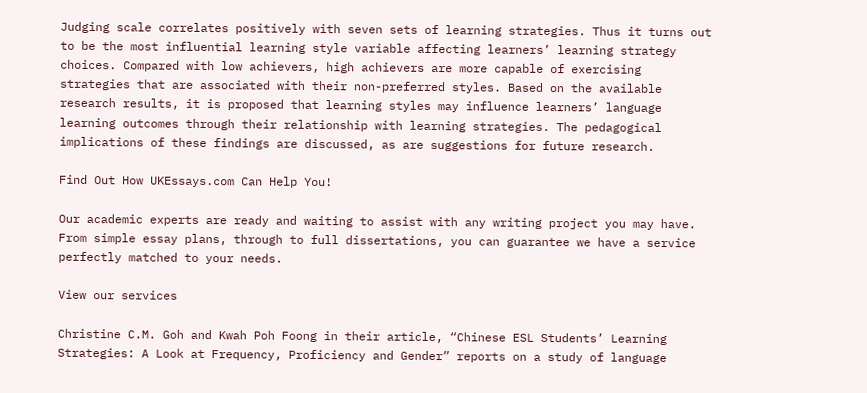Judging scale correlates positively with seven sets of learning strategies. Thus it turns out to be the most influential learning style variable affecting learners’ learning strategy choices. Compared with low achievers, high achievers are more capable of exercising strategies that are associated with their non-preferred styles. Based on the available research results, it is proposed that learning styles may influence learners’ language learning outcomes through their relationship with learning strategies. The pedagogical implications of these findings are discussed, as are suggestions for future research.

Find Out How UKEssays.com Can Help You!

Our academic experts are ready and waiting to assist with any writing project you may have. From simple essay plans, through to full dissertations, you can guarantee we have a service perfectly matched to your needs.

View our services

Christine C.M. Goh and Kwah Poh Foong in their article, “Chinese ESL Students’ Learning Strategies: A Look at Frequency, Proficiency and Gender” reports on a study of language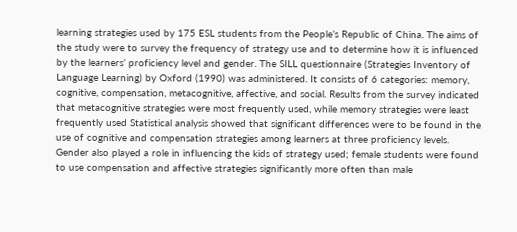learning strategies used by 175 ESL students from the People’s Republic of China. The aims of the study were to survey the frequency of strategy use and to determine how it is influenced by the learners’ proficiency level and gender. The SILL questionnaire (Strategies Inventory of Language Learning) by Oxford (1990) was administered. It consists of 6 categories: memory, cognitive, compensation, metacognitive, affective, and social. Results from the survey indicated that metacognitive strategies were most frequently used, while memory strategies were least frequently used Statistical analysis showed that significant differences were to be found in the use of cognitive and compensation strategies among learners at three proficiency levels. Gender also played a role in influencing the kids of strategy used; female students were found to use compensation and affective strategies significantly more often than male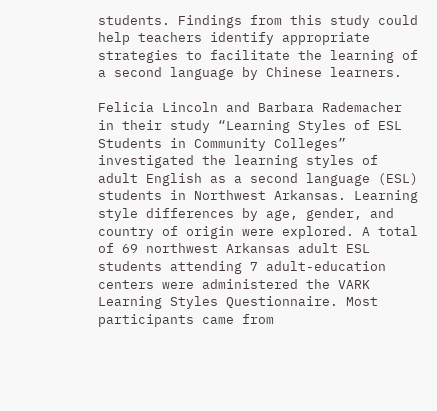students. Findings from this study could help teachers identify appropriate strategies to facilitate the learning of a second language by Chinese learners.

Felicia Lincoln and Barbara Rademacher in their study “Learning Styles of ESL Students in Community Colleges” investigated the learning styles of adult English as a second language (ESL) students in Northwest Arkansas. Learning style differences by age, gender, and country of origin were explored. A total of 69 northwest Arkansas adult ESL students attending 7 adult-education centers were administered the VARK Learning Styles Questionnaire. Most participants came from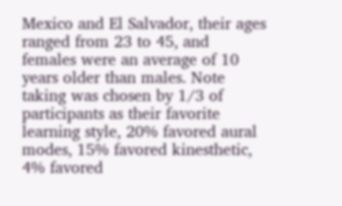Mexico and El Salvador, their ages ranged from 23 to 45, and females were an average of 10 years older than males. Note taking was chosen by 1/3 of participants as their favorite learning style, 20% favored aural modes, 15% favored kinesthetic, 4% favored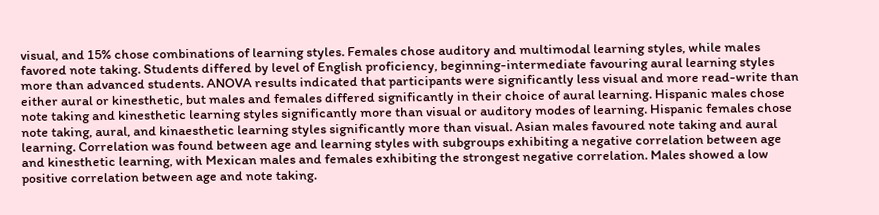visual, and 15% chose combinations of learning styles. Females chose auditory and multimodal learning styles, while males favored note taking. Students differed by level of English proficiency, beginning-intermediate favouring aural learning styles more than advanced students. ANOVA results indicated that participants were significantly less visual and more read-write than either aural or kinesthetic, but males and females differed significantly in their choice of aural learning. Hispanic males chose note taking and kinesthetic learning styles significantly more than visual or auditory modes of learning. Hispanic females chose note taking, aural, and kinaesthetic learning styles significantly more than visual. Asian males favoured note taking and aural learning. Correlation was found between age and learning styles with subgroups exhibiting a negative correlation between age and kinesthetic learning, with Mexican males and females exhibiting the strongest negative correlation. Males showed a low positive correlation between age and note taking.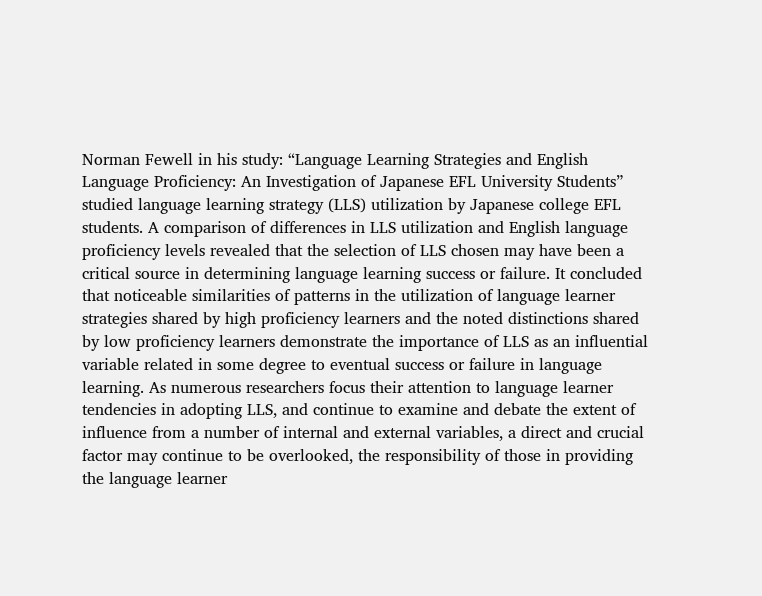Norman Fewell in his study: “Language Learning Strategies and English Language Proficiency: An Investigation of Japanese EFL University Students” studied language learning strategy (LLS) utilization by Japanese college EFL students. A comparison of differences in LLS utilization and English language proficiency levels revealed that the selection of LLS chosen may have been a critical source in determining language learning success or failure. It concluded that noticeable similarities of patterns in the utilization of language learner strategies shared by high proficiency learners and the noted distinctions shared by low proficiency learners demonstrate the importance of LLS as an influential variable related in some degree to eventual success or failure in language learning. As numerous researchers focus their attention to language learner tendencies in adopting LLS, and continue to examine and debate the extent of influence from a number of internal and external variables, a direct and crucial factor may continue to be overlooked, the responsibility of those in providing the language learner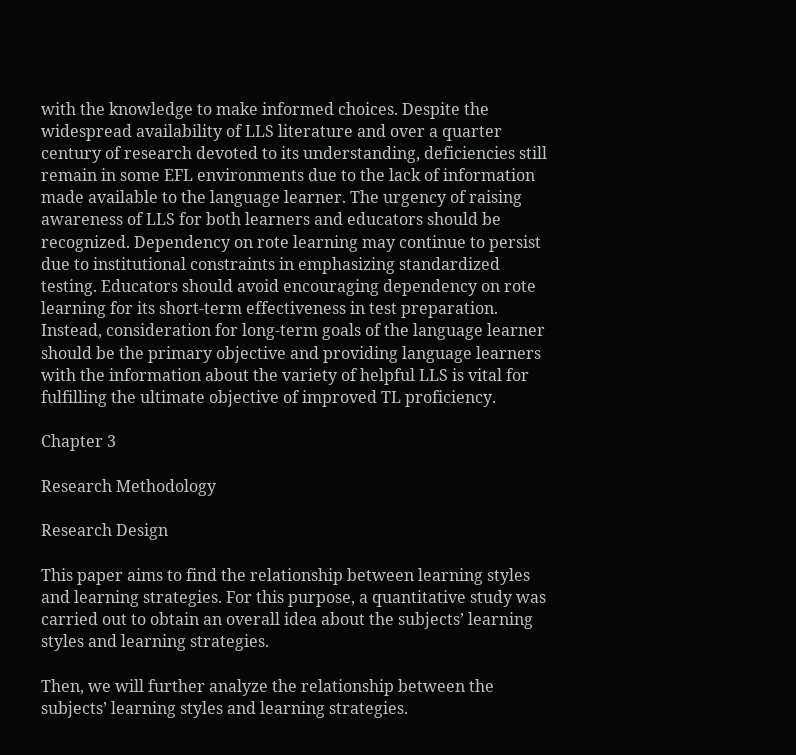with the knowledge to make informed choices. Despite the widespread availability of LLS literature and over a quarter century of research devoted to its understanding, deficiencies still remain in some EFL environments due to the lack of information made available to the language learner. The urgency of raising awareness of LLS for both learners and educators should be recognized. Dependency on rote learning may continue to persist due to institutional constraints in emphasizing standardized testing. Educators should avoid encouraging dependency on rote learning for its short-term effectiveness in test preparation. Instead, consideration for long-term goals of the language learner should be the primary objective and providing language learners with the information about the variety of helpful LLS is vital for fulfilling the ultimate objective of improved TL proficiency.

Chapter 3

Research Methodology

Research Design

This paper aims to find the relationship between learning styles and learning strategies. For this purpose, a quantitative study was carried out to obtain an overall idea about the subjects’ learning styles and learning strategies.

Then, we will further analyze the relationship between the subjects’ learning styles and learning strategies.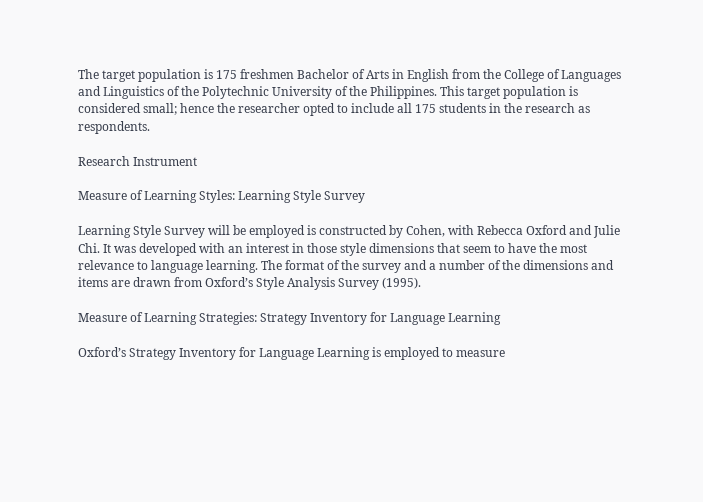The target population is 175 freshmen Bachelor of Arts in English from the College of Languages and Linguistics of the Polytechnic University of the Philippines. This target population is considered small; hence the researcher opted to include all 175 students in the research as respondents.

Research Instrument

Measure of Learning Styles: Learning Style Survey

Learning Style Survey will be employed is constructed by Cohen, with Rebecca Oxford and Julie Chi. It was developed with an interest in those style dimensions that seem to have the most relevance to language learning. The format of the survey and a number of the dimensions and items are drawn from Oxford’s Style Analysis Survey (1995).

Measure of Learning Strategies: Strategy Inventory for Language Learning

Oxford’s Strategy Inventory for Language Learning is employed to measure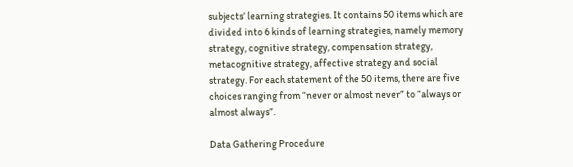subjects’ learning strategies. It contains 50 items which are divided into 6 kinds of learning strategies, namely memory strategy, cognitive strategy, compensation strategy, metacognitive strategy, affective strategy and social strategy. For each statement of the 50 items, there are five choices ranging from “never or almost never” to “always or almost always”.

Data Gathering Procedure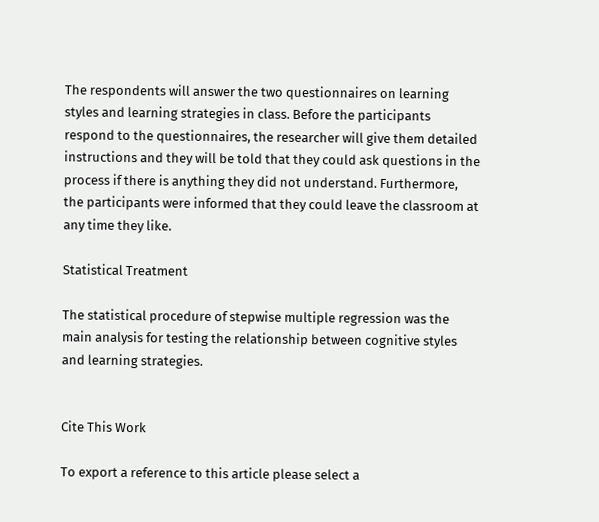The respondents will answer the two questionnaires on learning styles and learning strategies in class. Before the participants respond to the questionnaires, the researcher will give them detailed instructions and they will be told that they could ask questions in the process if there is anything they did not understand. Furthermore, the participants were informed that they could leave the classroom at any time they like.

Statistical Treatment

The statistical procedure of stepwise multiple regression was the main analysis for testing the relationship between cognitive styles and learning strategies.


Cite This Work

To export a reference to this article please select a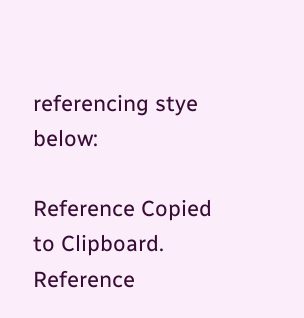referencing stye below:

Reference Copied to Clipboard.
Reference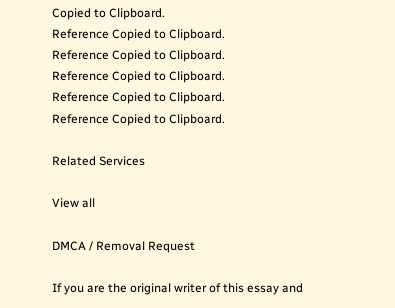Copied to Clipboard.
Reference Copied to Clipboard.
Reference Copied to Clipboard.
Reference Copied to Clipboard.
Reference Copied to Clipboard.
Reference Copied to Clipboard.

Related Services

View all

DMCA / Removal Request

If you are the original writer of this essay and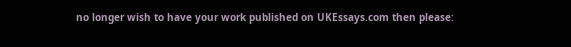no longer wish to have your work published on UKEssays.com then please: